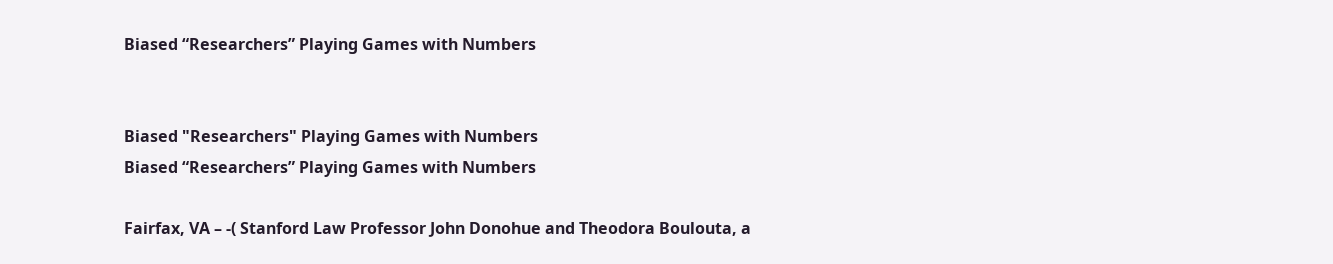Biased “Researchers” Playing Games with Numbers


Biased "Researchers" Playing Games with Numbers
Biased “Researchers” Playing Games with Numbers

Fairfax, VA – -( Stanford Law Professor John Donohue and Theodora Boulouta, a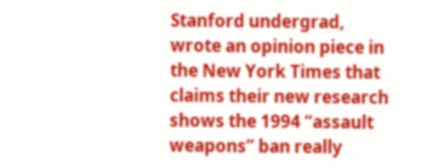Stanford undergrad, wrote an opinion piece in the New York Times that claims their new research shows the 1994 “assault weapons” ban really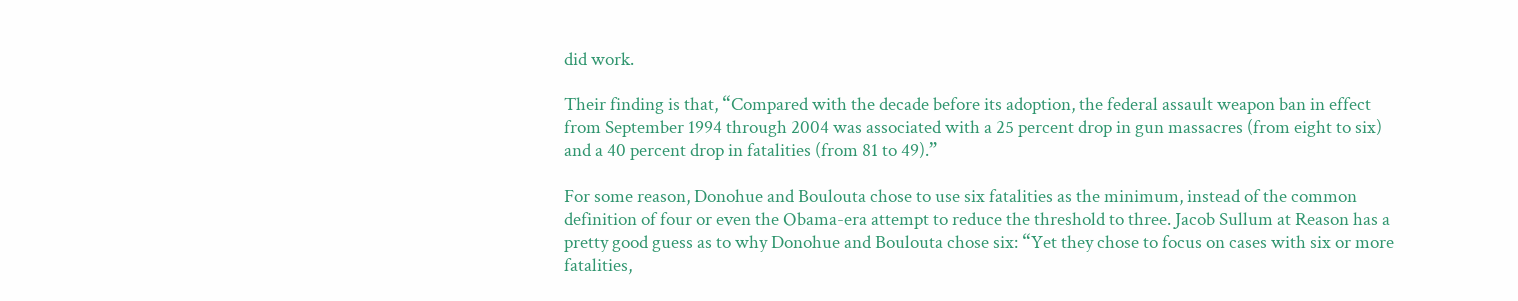did work.

Their finding is that, “Compared with the decade before its adoption, the federal assault weapon ban in effect from September 1994 through 2004 was associated with a 25 percent drop in gun massacres (from eight to six) and a 40 percent drop in fatalities (from 81 to 49).”

For some reason, Donohue and Boulouta chose to use six fatalities as the minimum, instead of the common definition of four or even the Obama-era attempt to reduce the threshold to three. Jacob Sullum at Reason has a pretty good guess as to why Donohue and Boulouta chose six: “Yet they chose to focus on cases with six or more fatalities,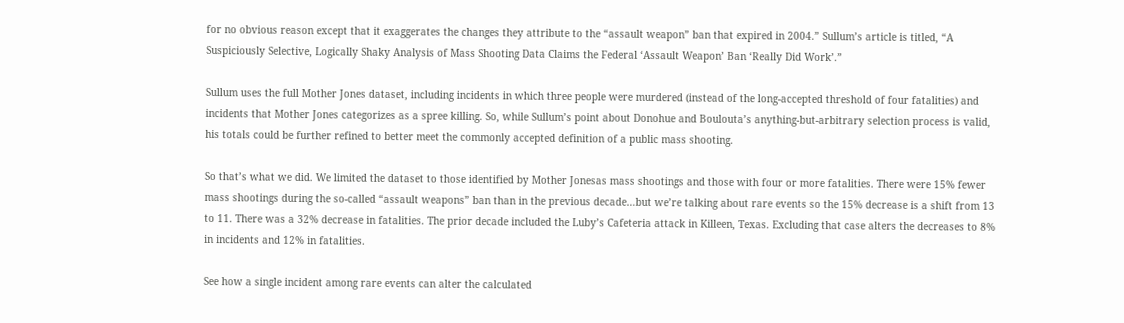for no obvious reason except that it exaggerates the changes they attribute to the “assault weapon” ban that expired in 2004.” Sullum’s article is titled, “A Suspiciously Selective, Logically Shaky Analysis of Mass Shooting Data Claims the Federal ‘Assault Weapon’ Ban ‘Really Did Work’.”

Sullum uses the full Mother Jones dataset, including incidents in which three people were murdered (instead of the long-accepted threshold of four fatalities) and incidents that Mother Jones categorizes as a spree killing. So, while Sullum’s point about Donohue and Boulouta’s anything-but-arbitrary selection process is valid, his totals could be further refined to better meet the commonly accepted definition of a public mass shooting.

So that’s what we did. We limited the dataset to those identified by Mother Jonesas mass shootings and those with four or more fatalities. There were 15% fewer mass shootings during the so-called “assault weapons” ban than in the previous decade…but we’re talking about rare events so the 15% decrease is a shift from 13 to 11. There was a 32% decrease in fatalities. The prior decade included the Luby’s Cafeteria attack in Killeen, Texas. Excluding that case alters the decreases to 8% in incidents and 12% in fatalities.

See how a single incident among rare events can alter the calculated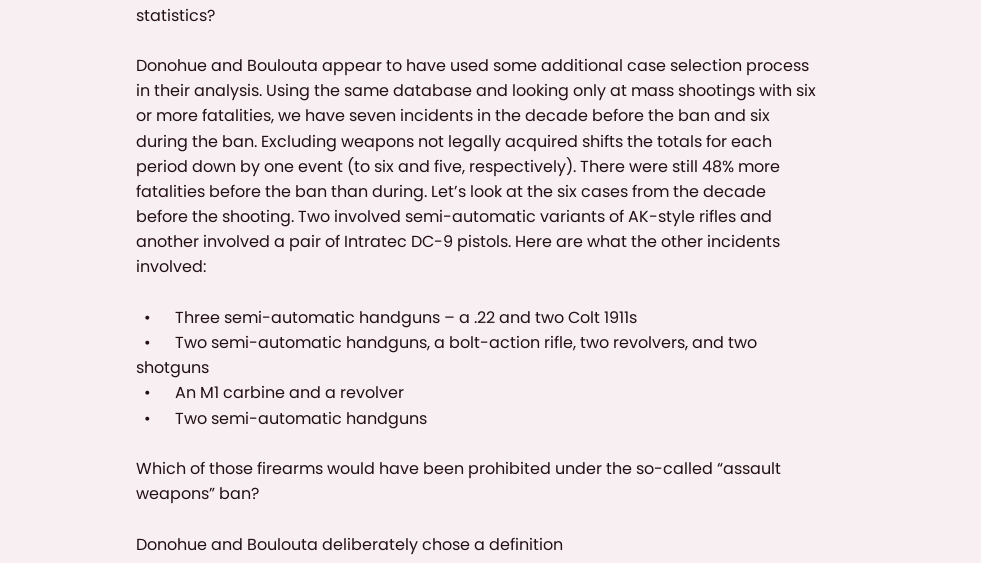statistics?

Donohue and Boulouta appear to have used some additional case selection process in their analysis. Using the same database and looking only at mass shootings with six or more fatalities, we have seven incidents in the decade before the ban and six during the ban. Excluding weapons not legally acquired shifts the totals for each period down by one event (to six and five, respectively). There were still 48% more fatalities before the ban than during. Let’s look at the six cases from the decade before the shooting. Two involved semi-automatic variants of AK-style rifles and another involved a pair of Intratec DC-9 pistols. Here are what the other incidents involved:

  •      Three semi-automatic handguns – a .22 and two Colt 1911s
  •      Two semi-automatic handguns, a bolt-action rifle, two revolvers, and two shotguns
  •      An M1 carbine and a revolver
  •      Two semi-automatic handguns

Which of those firearms would have been prohibited under the so-called “assault weapons” ban?

Donohue and Boulouta deliberately chose a definition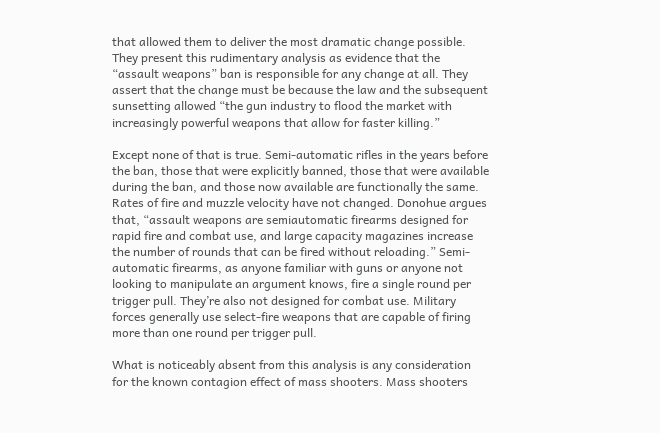that allowed them to deliver the most dramatic change possible. They present this rudimentary analysis as evidence that the “assault weapons” ban is responsible for any change at all. They assert that the change must be because the law and the subsequent sunsetting allowed “the gun industry to flood the market with increasingly powerful weapons that allow for faster killing.”

Except none of that is true. Semi-automatic rifles in the years before the ban, those that were explicitly banned, those that were available during the ban, and those now available are functionally the same. Rates of fire and muzzle velocity have not changed. Donohue argues that, “assault weapons are semiautomatic firearms designed for rapid fire and combat use, and large capacity magazines increase the number of rounds that can be fired without reloading.” Semi-automatic firearms, as anyone familiar with guns or anyone not looking to manipulate an argument knows, fire a single round per trigger pull. They’re also not designed for combat use. Military forces generally use select-fire weapons that are capable of firing more than one round per trigger pull.

What is noticeably absent from this analysis is any consideration for the known contagion effect of mass shooters. Mass shooters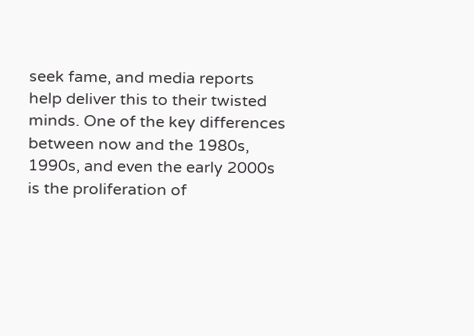seek fame, and media reports help deliver this to their twisted minds. One of the key differences between now and the 1980s, 1990s, and even the early 2000s is the proliferation of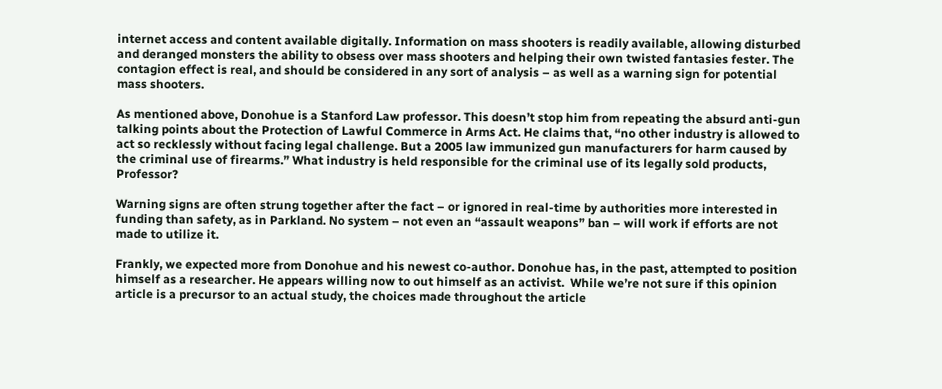internet access and content available digitally. Information on mass shooters is readily available, allowing disturbed and deranged monsters the ability to obsess over mass shooters and helping their own twisted fantasies fester. The contagion effect is real, and should be considered in any sort of analysis – as well as a warning sign for potential mass shooters.

As mentioned above, Donohue is a Stanford Law professor. This doesn’t stop him from repeating the absurd anti-gun talking points about the Protection of Lawful Commerce in Arms Act. He claims that, “no other industry is allowed to act so recklessly without facing legal challenge. But a 2005 law immunized gun manufacturers for harm caused by the criminal use of firearms.” What industry is held responsible for the criminal use of its legally sold products, Professor?

Warning signs are often strung together after the fact – or ignored in real-time by authorities more interested in funding than safety, as in Parkland. No system – not even an “assault weapons” ban – will work if efforts are not made to utilize it.

Frankly, we expected more from Donohue and his newest co-author. Donohue has, in the past, attempted to position himself as a researcher. He appears willing now to out himself as an activist.  While we’re not sure if this opinion article is a precursor to an actual study, the choices made throughout the article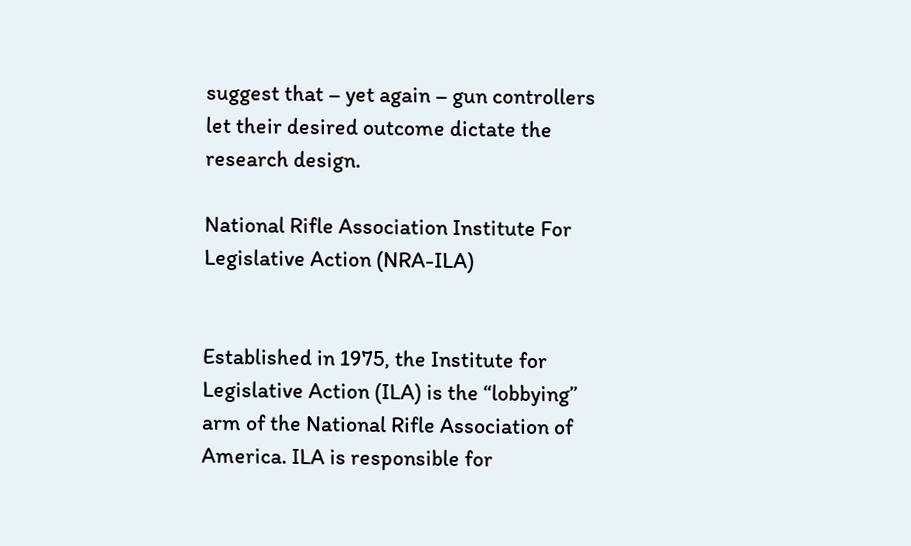suggest that – yet again – gun controllers let their desired outcome dictate the research design.

National Rifle Association Institute For Legislative Action (NRA-ILA)


Established in 1975, the Institute for Legislative Action (ILA) is the “lobbying” arm of the National Rifle Association of America. ILA is responsible for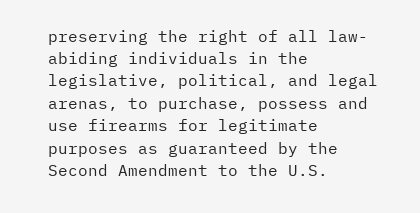preserving the right of all law-abiding individuals in the legislative, political, and legal arenas, to purchase, possess and use firearms for legitimate purposes as guaranteed by the Second Amendment to the U.S.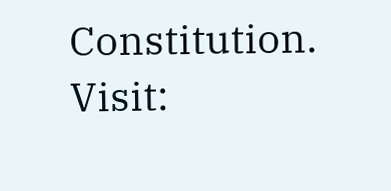Constitution. Visit: